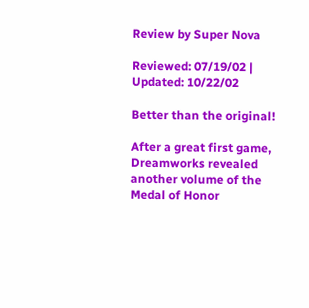Review by Super Nova

Reviewed: 07/19/02 | Updated: 10/22/02

Better than the original!

After a great first game, Dreamworks revealed another volume of the Medal of Honor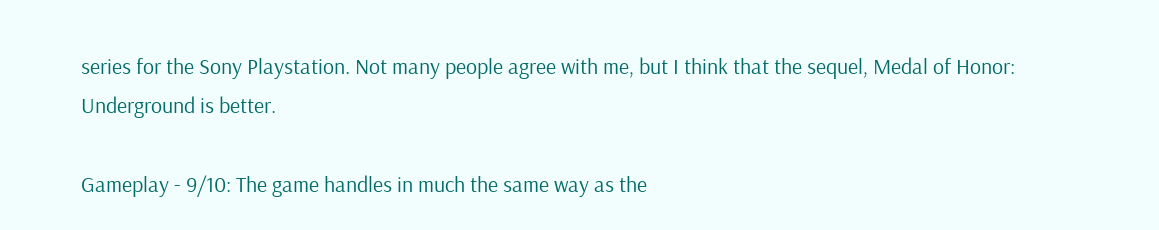series for the Sony Playstation. Not many people agree with me, but I think that the sequel, Medal of Honor: Underground is better.

Gameplay - 9/10: The game handles in much the same way as the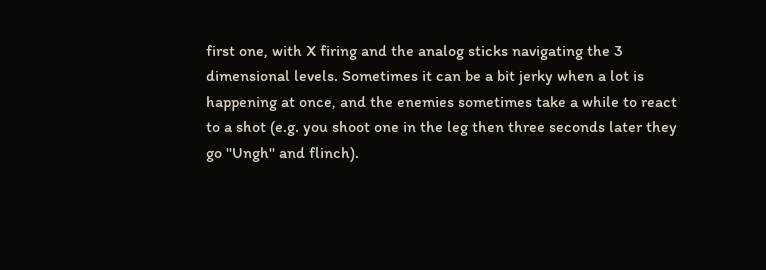first one, with X firing and the analog sticks navigating the 3 dimensional levels. Sometimes it can be a bit jerky when a lot is happening at once, and the enemies sometimes take a while to react to a shot (e.g. you shoot one in the leg then three seconds later they go ''Ungh'' and flinch).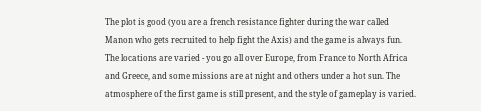The plot is good (you are a french resistance fighter during the war called Manon who gets recruited to help fight the Axis) and the game is always fun. The locations are varied - you go all over Europe, from France to North Africa and Greece, and some missions are at night and others under a hot sun. The atmosphere of the first game is still present, and the style of gameplay is varied.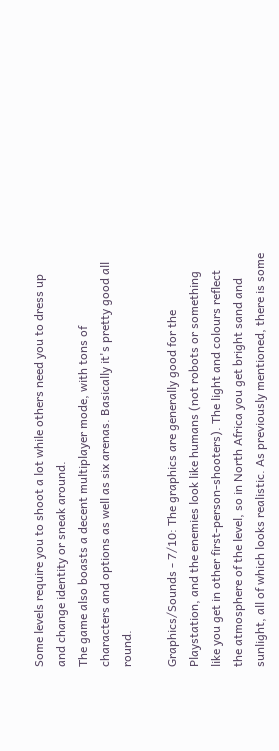Some levels require you to shoot a lot while others need you to dress up and change identity or sneak around.
The game also boasts a decent multiplayer mode, with tons of
characters and options as well as six arenas. Basically it's pretty good all round.

Graphics/Sounds - 7/10: The graphics are generally good for the Playstation, and the enemies look like humans (not robots or something like you get in other first-person-shooters). The light and colours reflect the atmosphere of the level, so in North Africa you get bright sand and sunlight, all of which looks realistic. As previously mentioned, there is some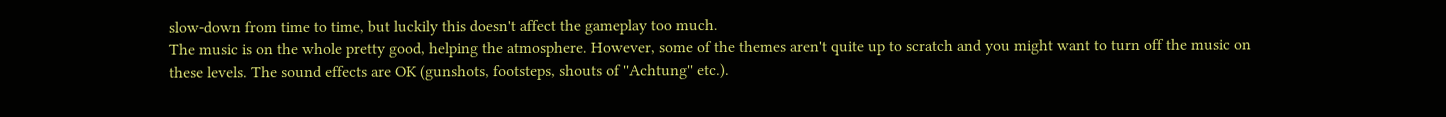slow-down from time to time, but luckily this doesn't affect the gameplay too much.
The music is on the whole pretty good, helping the atmosphere. However, some of the themes aren't quite up to scratch and you might want to turn off the music on these levels. The sound effects are OK (gunshots, footsteps, shouts of ''Achtung'' etc.).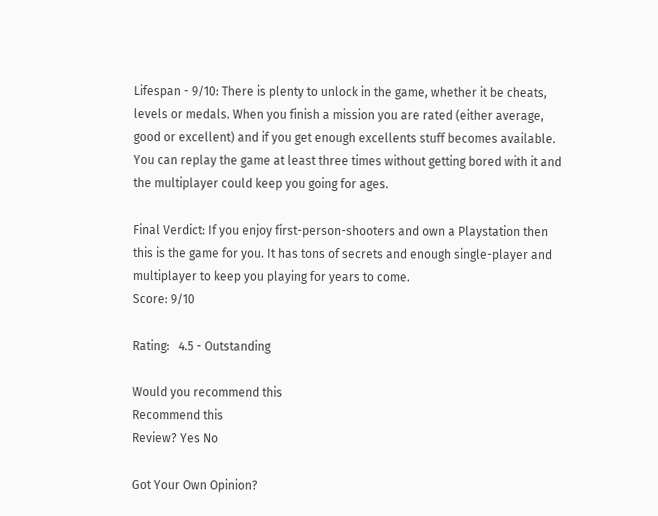Lifespan - 9/10: There is plenty to unlock in the game, whether it be cheats, levels or medals. When you finish a mission you are rated (either average, good or excellent) and if you get enough excellents stuff becomes available. You can replay the game at least three times without getting bored with it and the multiplayer could keep you going for ages.

Final Verdict: If you enjoy first-person-shooters and own a Playstation then this is the game for you. It has tons of secrets and enough single-player and multiplayer to keep you playing for years to come.
Score: 9/10

Rating:   4.5 - Outstanding

Would you recommend this
Recommend this
Review? Yes No

Got Your Own Opinion?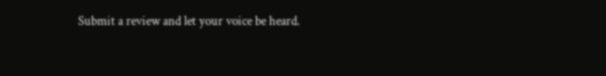Submit a review and let your voice be heard.